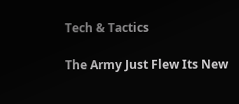Tech & Tactics

The Army Just Flew Its New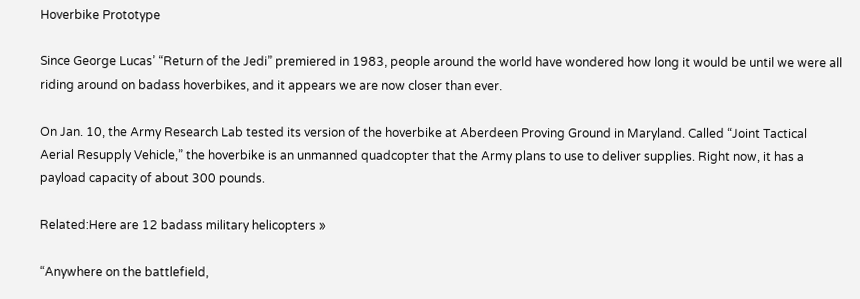Hoverbike Prototype

Since George Lucas’ “Return of the Jedi” premiered in 1983, people around the world have wondered how long it would be until we were all riding around on badass hoverbikes, and it appears we are now closer than ever.

On Jan. 10, the Army Research Lab tested its version of the hoverbike at Aberdeen Proving Ground in Maryland. Called “Joint Tactical Aerial Resupply Vehicle,” the hoverbike is an unmanned quadcopter that the Army plans to use to deliver supplies. Right now, it has a payload capacity of about 300 pounds.

Related:Here are 12 badass military helicopters »

“Anywhere on the battlefield,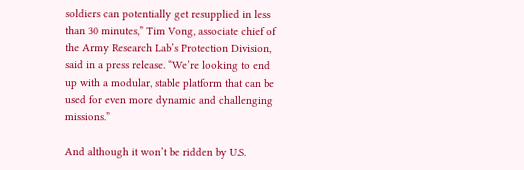soldiers can potentially get resupplied in less than 30 minutes,” Tim Vong, associate chief of the Army Research Lab’s Protection Division, said in a press release. “We’re looking to end up with a modular, stable platform that can be used for even more dynamic and challenging missions.”

And although it won’t be ridden by U.S.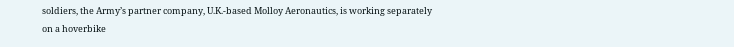soldiers, the Army’s partner company, U.K.-based Molloy Aeronautics, is working separately on a hoverbike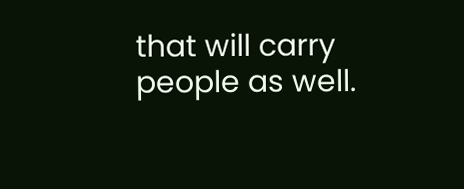that will carry people as well.